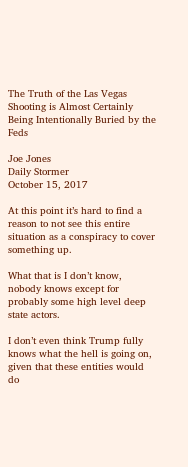The Truth of the Las Vegas Shooting is Almost Certainly Being Intentionally Buried by the Feds

Joe Jones
Daily Stormer
October 15, 2017

At this point it’s hard to find a reason to not see this entire situation as a conspiracy to cover something up.

What that is I don’t know, nobody knows except for probably some high level deep state actors.

I don’t even think Trump fully knows what the hell is going on, given that these entities would do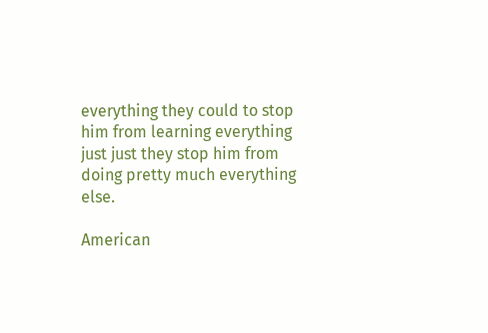everything they could to stop him from learning everything just just they stop him from doing pretty much everything else.

American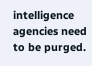intelligence agencies need to be purged.